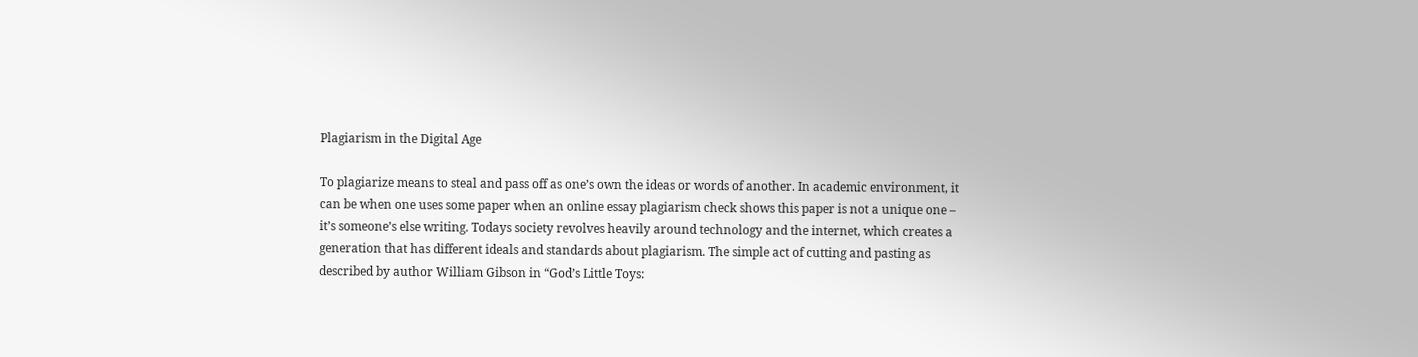Plagiarism in the Digital Age

To plagiarize means to steal and pass off as one’s own the ideas or words of another. In academic environment, it can be when one uses some paper when an online essay plagiarism check shows this paper is not a unique one – it’s someone’s else writing. Todays society revolves heavily around technology and the internet, which creates a generation that has different ideals and standards about plagiarism. The simple act of cutting and pasting as described by author William Gibson in “God’s Little Toys: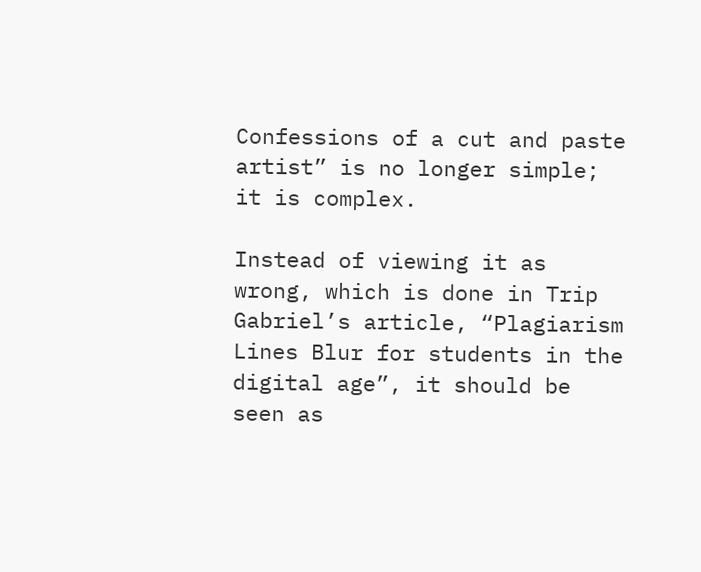Confessions of a cut and paste artist” is no longer simple; it is complex.

Instead of viewing it as wrong, which is done in Trip Gabriel’s article, “Plagiarism Lines Blur for students in the digital age”, it should be seen as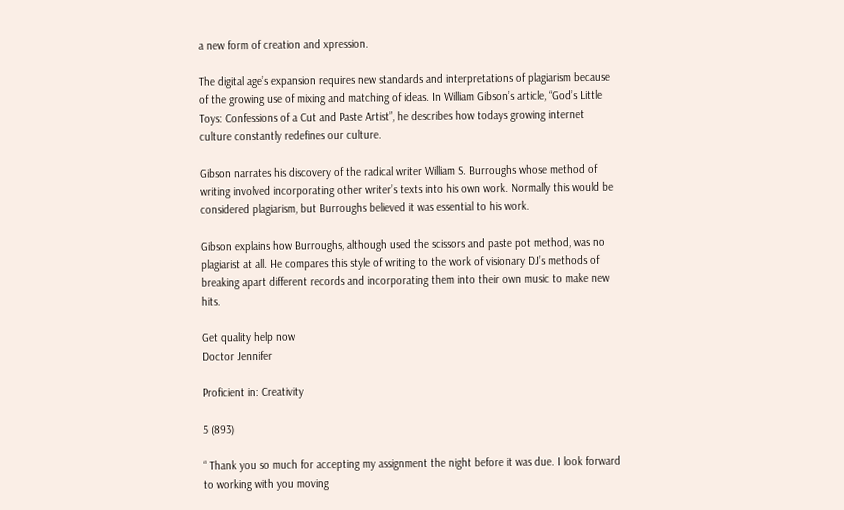a new form of creation and xpression.

The digital age’s expansion requires new standards and interpretations of plagiarism because of the growing use of mixing and matching of ideas. In William Gibson’s article, “God’s Little Toys: Confessions of a Cut and Paste Artist”, he describes how todays growing internet culture constantly redefines our culture.

Gibson narrates his discovery of the radical writer William S. Burroughs whose method of writing involved incorporating other writer’s texts into his own work. Normally this would be considered plagiarism, but Burroughs believed it was essential to his work.

Gibson explains how Burroughs, although used the scissors and paste pot method, was no plagiarist at all. He compares this style of writing to the work of visionary DJ’s methods of breaking apart different records and incorporating them into their own music to make new hits.

Get quality help now
Doctor Jennifer

Proficient in: Creativity

5 (893)

“ Thank you so much for accepting my assignment the night before it was due. I look forward to working with you moving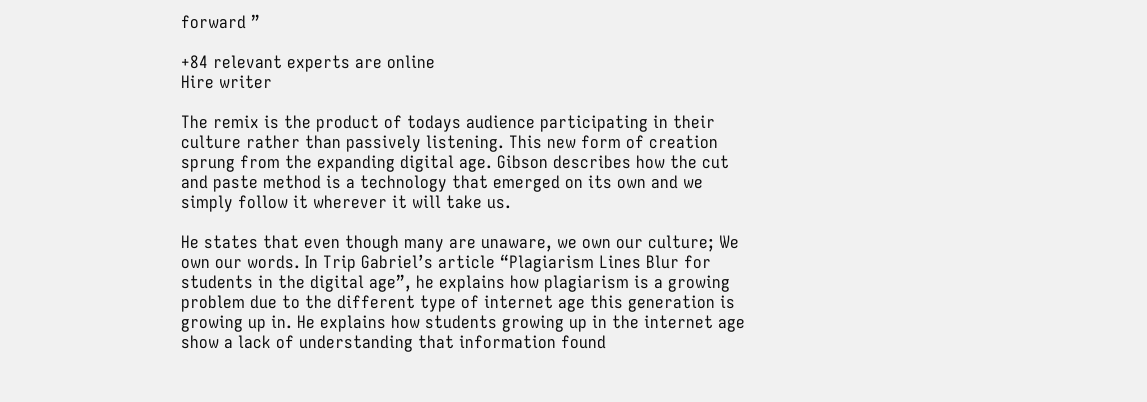forward ”

+84 relevant experts are online
Hire writer

The remix is the product of todays audience participating in their culture rather than passively listening. This new form of creation sprung from the expanding digital age. Gibson describes how the cut and paste method is a technology that emerged on its own and we simply follow it wherever it will take us.

He states that even though many are unaware, we own our culture; We own our words. In Trip Gabriel’s article “Plagiarism Lines Blur for students in the digital age”, he explains how plagiarism is a growing problem due to the different type of internet age this generation is growing up in. He explains how students growing up in the internet age show a lack of understanding that information found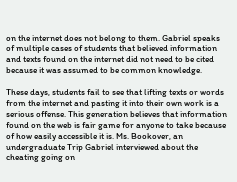on the internet does not belong to them. Gabriel speaks of multiple cases of students that believed information and texts found on the internet did not need to be cited because it was assumed to be common knowledge.

These days, students fail to see that lifting texts or words from the internet and pasting it into their own work is a serious offense. This generation believes that information found on the web is fair game for anyone to take because of how easily accessible it is. Ms. Bookover, an undergraduate Trip Gabriel interviewed about the cheating going on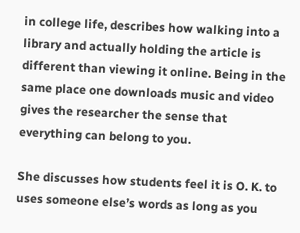in college life, describes how walking into a library and actually holding the article is different than viewing it online. Being in the same place one downloads music and video gives the researcher the sense that everything can belong to you.

She discusses how students feel it is O. K. to uses someone else’s words as long as you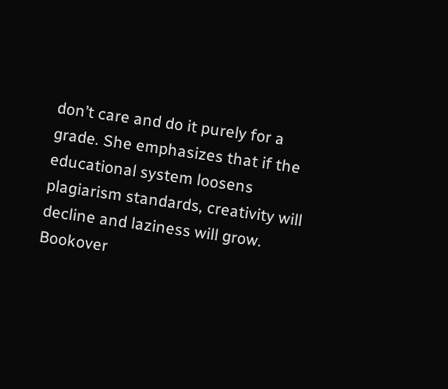don’t care and do it purely for a grade. She emphasizes that if the educational system loosens plagiarism standards, creativity will decline and laziness will grow. Bookover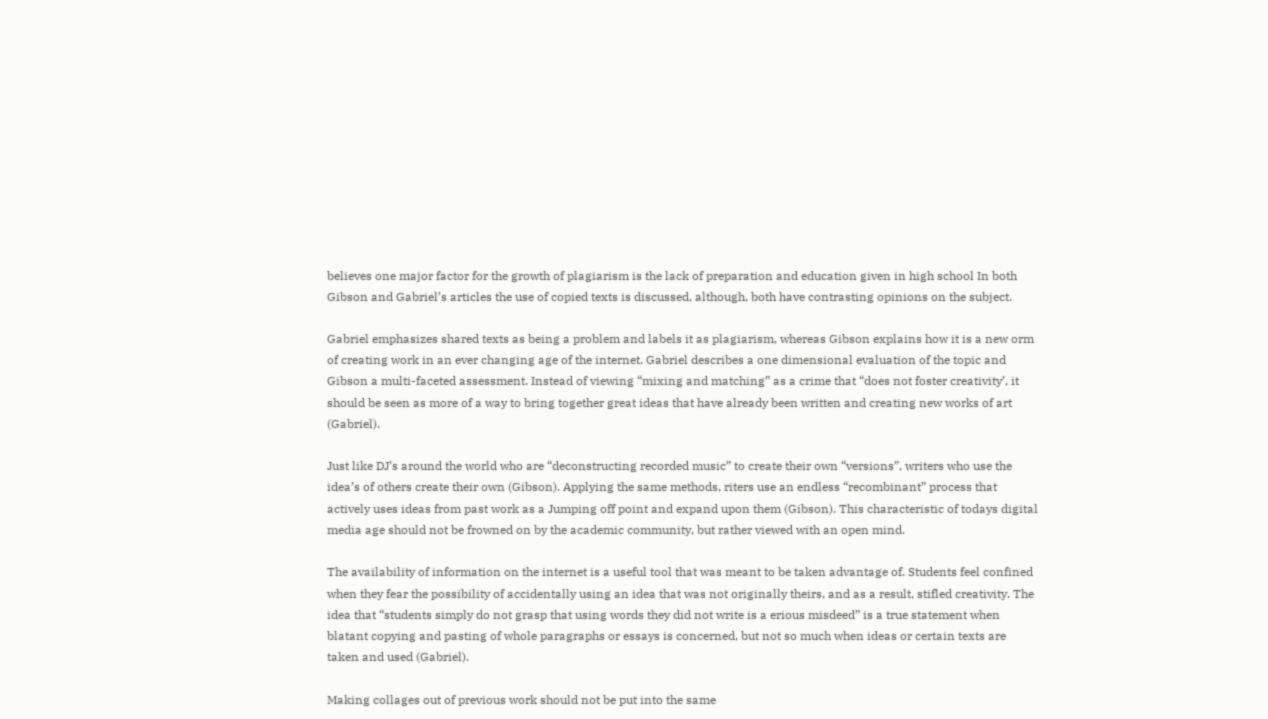believes one major factor for the growth of plagiarism is the lack of preparation and education given in high school In both Gibson and Gabriel’s articles the use of copied texts is discussed, although, both have contrasting opinions on the subject.

Gabriel emphasizes shared texts as being a problem and labels it as plagiarism, whereas Gibson explains how it is a new orm of creating work in an ever changing age of the internet. Gabriel describes a one dimensional evaluation of the topic and Gibson a multi-faceted assessment. Instead of viewing “mixing and matching” as a crime that “does not foster creativity’, it should be seen as more of a way to bring together great ideas that have already been written and creating new works of art (Gabriel).

Just like DJ’s around the world who are “deconstructing recorded music” to create their own “versions”, writers who use the idea’s of others create their own (Gibson). Applying the same methods, riters use an endless “recombinant” process that actively uses ideas from past work as a Jumping off point and expand upon them (Gibson). This characteristic of todays digital media age should not be frowned on by the academic community, but rather viewed with an open mind.

The availability of information on the internet is a useful tool that was meant to be taken advantage of. Students feel confined when they fear the possibility of accidentally using an idea that was not originally theirs, and as a result, stifled creativity. The idea that “students simply do not grasp that using words they did not write is a erious misdeed” is a true statement when blatant copying and pasting of whole paragraphs or essays is concerned, but not so much when ideas or certain texts are taken and used (Gabriel).

Making collages out of previous work should not be put into the same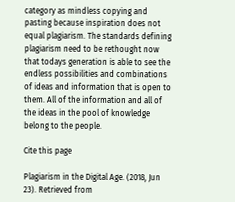category as mindless copying and pasting because inspiration does not equal plagiarism. The standards defining plagiarism need to be rethought now that todays generation is able to see the endless possibilities and combinations of ideas and information that is open to them. All of the information and all of the ideas in the pool of knowledge belong to the people.

Cite this page

Plagiarism in the Digital Age. (2018, Jun 23). Retrieved from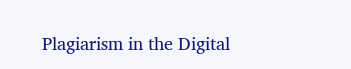Plagiarism in the Digital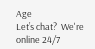Age
Let’s chat?  We're online 24/7